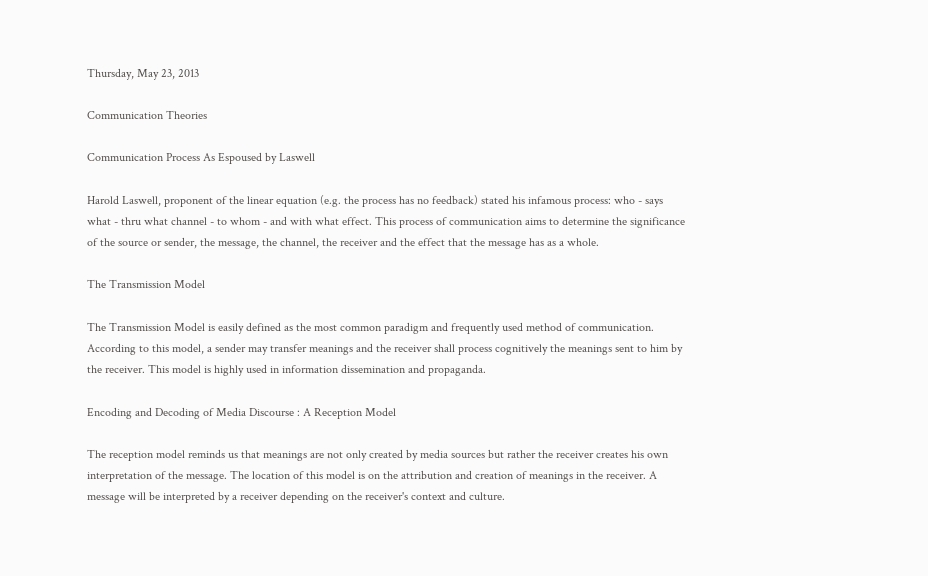Thursday, May 23, 2013

Communication Theories

Communication Process As Espoused by Laswell

Harold Laswell, proponent of the linear equation (e.g. the process has no feedback) stated his infamous process: who - says what - thru what channel - to whom - and with what effect. This process of communication aims to determine the significance of the source or sender, the message, the channel, the receiver and the effect that the message has as a whole.

The Transmission Model

The Transmission Model is easily defined as the most common paradigm and frequently used method of communication. According to this model, a sender may transfer meanings and the receiver shall process cognitively the meanings sent to him by the receiver. This model is highly used in information dissemination and propaganda.

Encoding and Decoding of Media Discourse : A Reception Model

The reception model reminds us that meanings are not only created by media sources but rather the receiver creates his own interpretation of the message. The location of this model is on the attribution and creation of meanings in the receiver. A message will be interpreted by a receiver depending on the receiver's context and culture.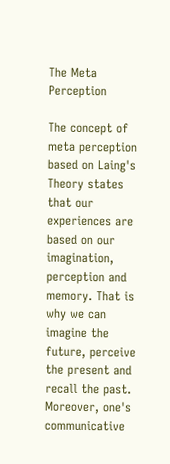The Meta Perception

The concept of meta perception based on Laing's Theory states that our experiences are based on our imagination, perception and memory. That is why we can imagine the future, perceive the present and recall the past. Moreover, one's communicative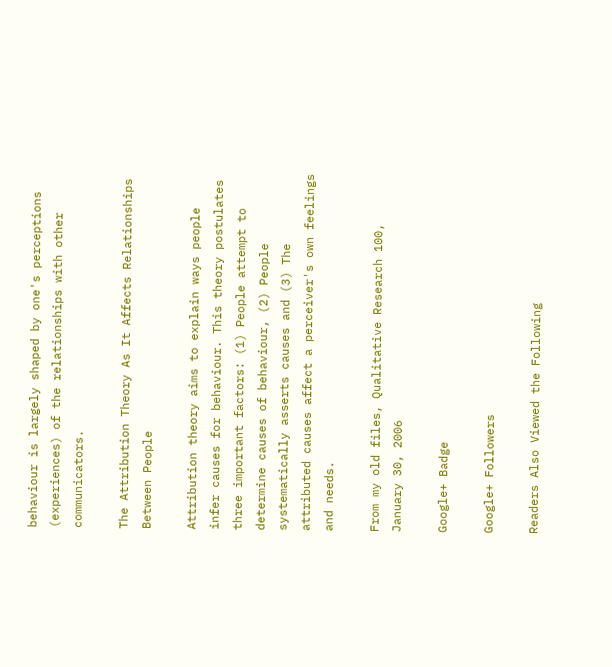behaviour is largely shaped by one's perceptions (experiences) of the relationships with other communicators.

The Attribution Theory As It Affects Relationships Between People

Attribution theory aims to explain ways people infer causes for behaviour. This theory postulates three important factors: (1) People attempt to determine causes of behaviour, (2) People systematically asserts causes and (3) The attributed causes affect a perceiver's own feelings and needs.

From my old files, Qualitative Research 100, January 30, 2006

Google+ Badge

Google+ Followers

Readers Also Viewed the Following